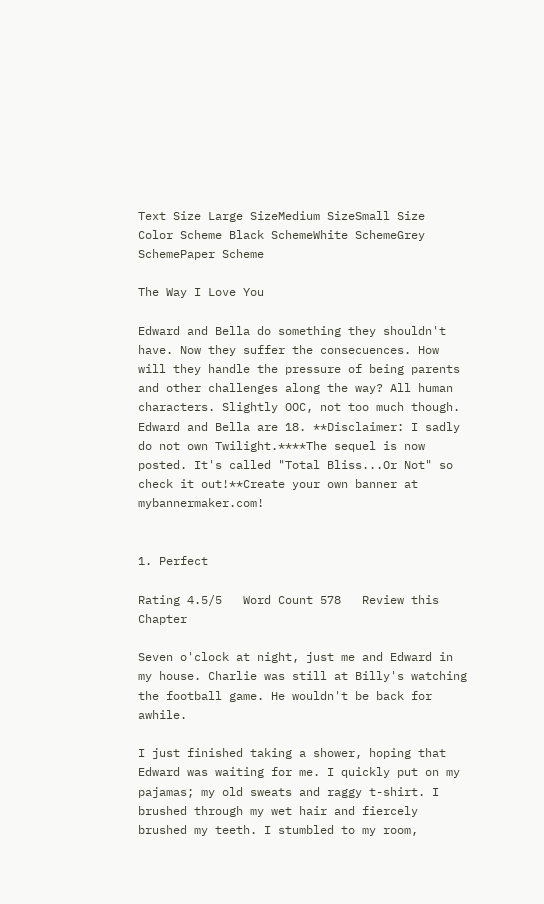Text Size Large SizeMedium SizeSmall Size    Color Scheme Black SchemeWhite SchemeGrey SchemePaper Scheme

The Way I Love You

Edward and Bella do something they shouldn't have. Now they suffer the consecuences. How will they handle the pressure of being parents and other challenges along the way? All human characters. Slightly OOC, not too much though. Edward and Bella are 18. **Disclaimer: I sadly do not own Twilight.****The sequel is now posted. It's called "Total Bliss...Or Not" so check it out!**Create your own banner at mybannermaker.com!


1. Perfect

Rating 4.5/5   Word Count 578   Review this Chapter

Seven o'clock at night, just me and Edward in my house. Charlie was still at Billy's watching the football game. He wouldn't be back for awhile.

I just finished taking a shower, hoping that Edward was waiting for me. I quickly put on my pajamas; my old sweats and raggy t-shirt. I brushed through my wet hair and fiercely brushed my teeth. I stumbled to my room,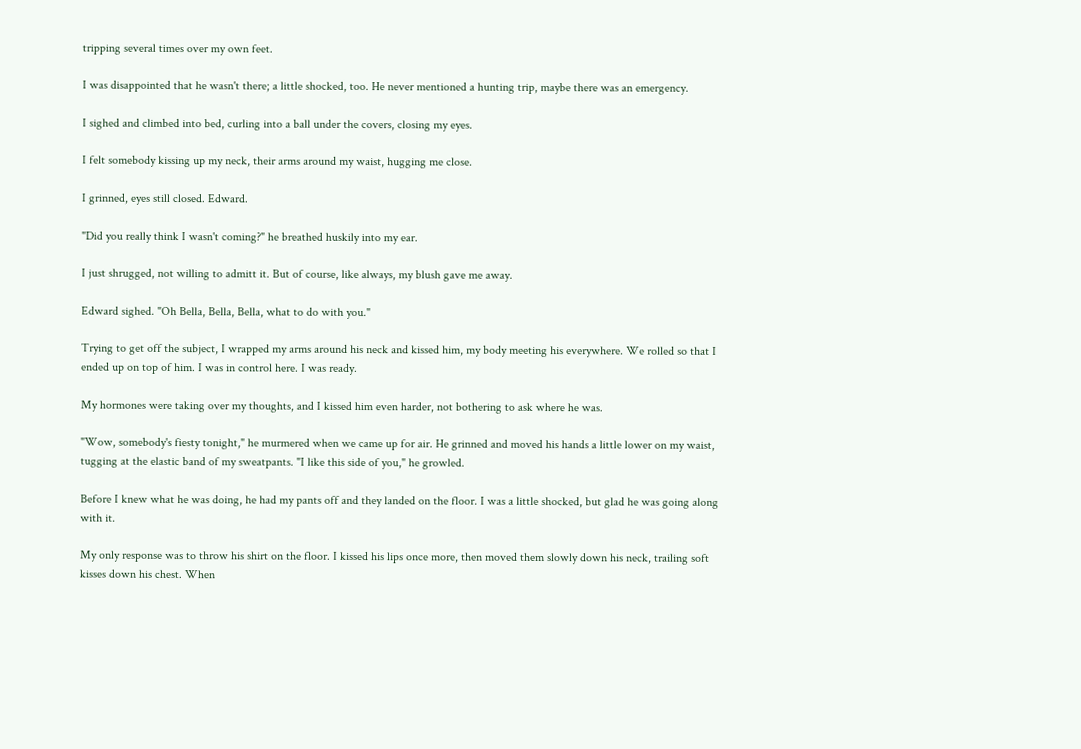tripping several times over my own feet.

I was disappointed that he wasn't there; a little shocked, too. He never mentioned a hunting trip, maybe there was an emergency.

I sighed and climbed into bed, curling into a ball under the covers, closing my eyes.

I felt somebody kissing up my neck, their arms around my waist, hugging me close.

I grinned, eyes still closed. Edward.

"Did you really think I wasn't coming?" he breathed huskily into my ear.

I just shrugged, not willing to admitt it. But of course, like always, my blush gave me away.

Edward sighed. "Oh Bella, Bella, Bella, what to do with you."

Trying to get off the subject, I wrapped my arms around his neck and kissed him, my body meeting his everywhere. We rolled so that I ended up on top of him. I was in control here. I was ready.

My hormones were taking over my thoughts, and I kissed him even harder, not bothering to ask where he was.

"Wow, somebody's fiesty tonight," he murmered when we came up for air. He grinned and moved his hands a little lower on my waist, tugging at the elastic band of my sweatpants. "I like this side of you," he growled.

Before I knew what he was doing, he had my pants off and they landed on the floor. I was a little shocked, but glad he was going along with it.

My only response was to throw his shirt on the floor. I kissed his lips once more, then moved them slowly down his neck, trailing soft kisses down his chest. When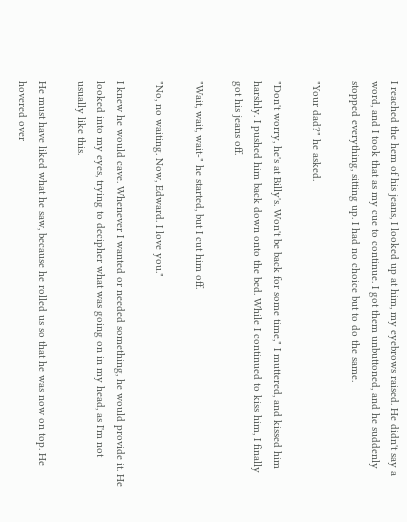I reached the hem of his jeans, I looked up at him, my eyebrows raised. He didn't say a word, and I took that as my cue to continue. I got them unbuttoned, and he suddenly stopped everything, sitting up. I had no choice but to do the same.

"Your dad?" he asked.

"Don't worry, he's at Billy's. Won't be back for some time," I muttered, and kissed him harshly. I pushed him back down onto the bed. While I continued to kiss him, I finally got his jeans off.

"Wait, wait, wait-" he started, but I cut him off.

"No, no waiting. Now, Edward. I love you."

I knew he would cave. Whenever I wanted or needed something, he would provide it. He looked into my eyes, trying to decipher what was going on in my head, as I'm not usually like this.

He must have liked what he saw, because he rolled us so that he was now on top. He hovered over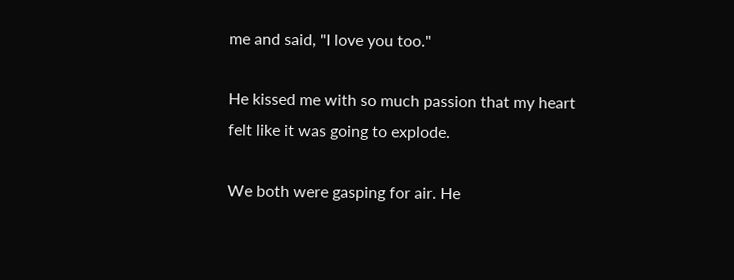me and said, "I love you too."

He kissed me with so much passion that my heart felt like it was going to explode.

We both were gasping for air. He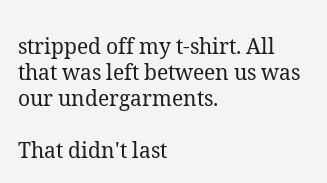stripped off my t-shirt. All that was left between us was our undergarments.

That didn't last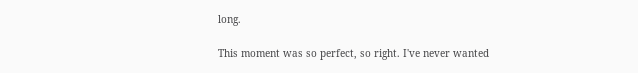long.

This moment was so perfect, so right. I've never wanted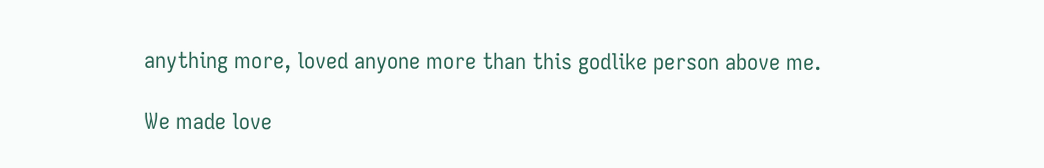anything more, loved anyone more than this godlike person above me.

We made love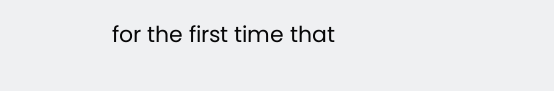for the first time that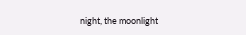night, the moonlight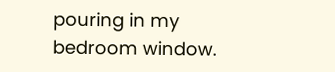pouring in my bedroom window.